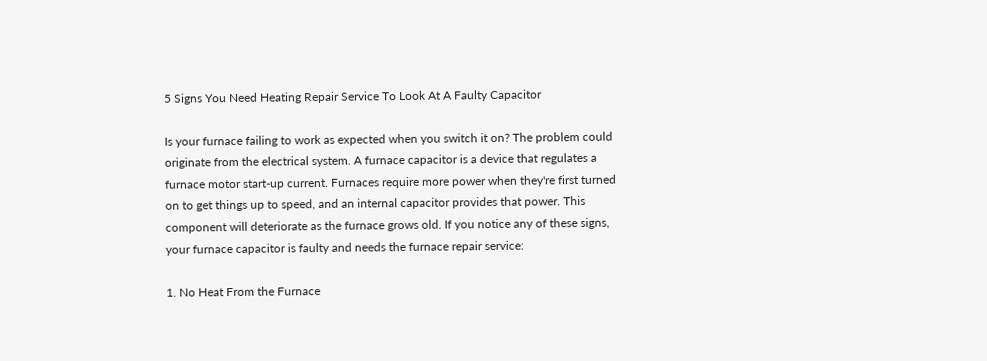5 Signs You Need Heating Repair Service To Look At A Faulty Capacitor

Is your furnace failing to work as expected when you switch it on? The problem could originate from the electrical system. A furnace capacitor is a device that regulates a furnace motor start-up current. Furnaces require more power when they're first turned on to get things up to speed, and an internal capacitor provides that power. This component will deteriorate as the furnace grows old. If you notice any of these signs, your furnace capacitor is faulty and needs the furnace repair service:

1. No Heat From the Furnace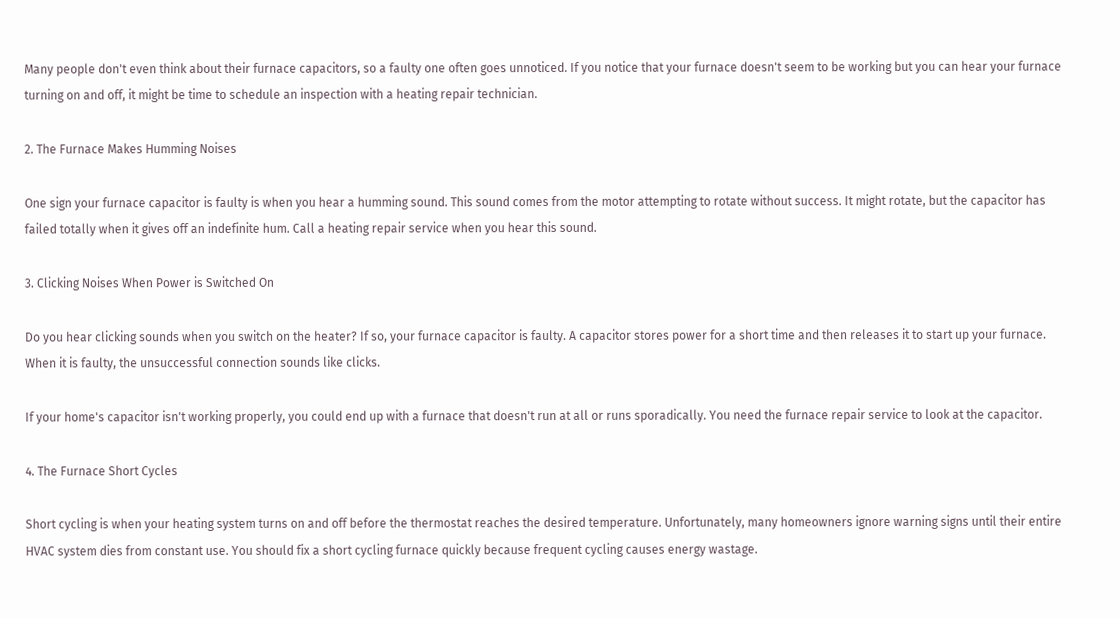Many people don't even think about their furnace capacitors, so a faulty one often goes unnoticed. If you notice that your furnace doesn't seem to be working but you can hear your furnace turning on and off, it might be time to schedule an inspection with a heating repair technician.

2. The Furnace Makes Humming Noises

One sign your furnace capacitor is faulty is when you hear a humming sound. This sound comes from the motor attempting to rotate without success. It might rotate, but the capacitor has failed totally when it gives off an indefinite hum. Call a heating repair service when you hear this sound.

3. Clicking Noises When Power is Switched On

Do you hear clicking sounds when you switch on the heater? If so, your furnace capacitor is faulty. A capacitor stores power for a short time and then releases it to start up your furnace. When it is faulty, the unsuccessful connection sounds like clicks.

If your home's capacitor isn't working properly, you could end up with a furnace that doesn't run at all or runs sporadically. You need the furnace repair service to look at the capacitor.

4. The Furnace Short Cycles

Short cycling is when your heating system turns on and off before the thermostat reaches the desired temperature. Unfortunately, many homeowners ignore warning signs until their entire HVAC system dies from constant use. You should fix a short cycling furnace quickly because frequent cycling causes energy wastage.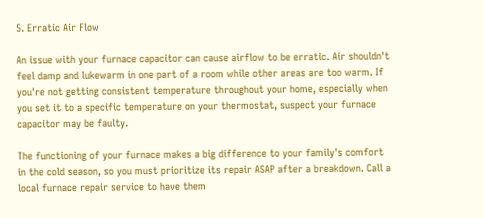5. Erratic Air Flow

An issue with your furnace capacitor can cause airflow to be erratic. Air shouldn't feel damp and lukewarm in one part of a room while other areas are too warm. If you're not getting consistent temperature throughout your home, especially when you set it to a specific temperature on your thermostat, suspect your furnace capacitor may be faulty.

The functioning of your furnace makes a big difference to your family's comfort in the cold season, so you must prioritize its repair ASAP after a breakdown. Call a local furnace repair service to have them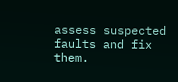assess suspected faults and fix them.